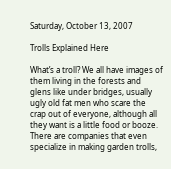Saturday, October 13, 2007

Trolls Explained Here

What’s a troll? We all have images of them living in the forests and glens like under bridges, usually ugly old fat men who scare the crap out of everyone, although all they want is a little food or booze. There are companies that even specialize in making garden trolls,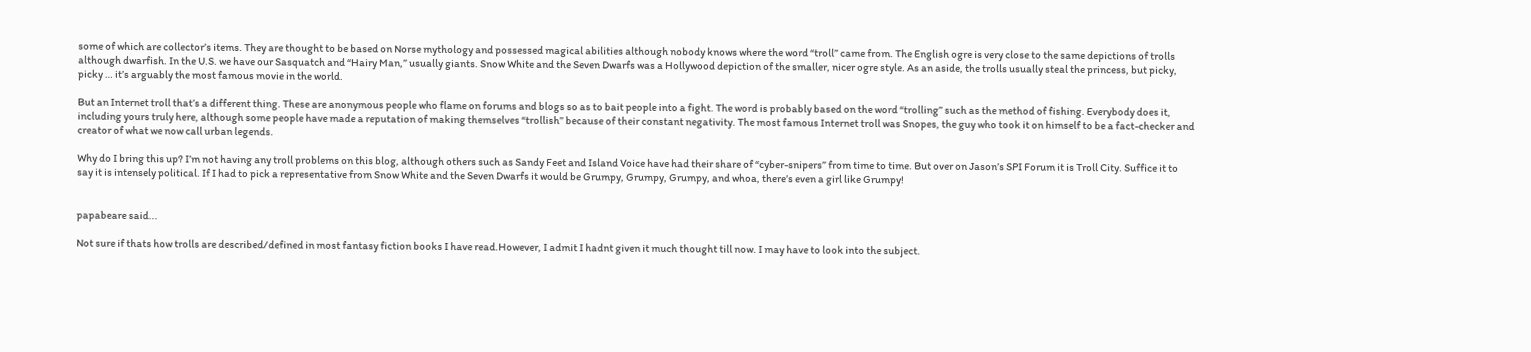some of which are collector’s items. They are thought to be based on Norse mythology and possessed magical abilities although nobody knows where the word “troll” came from. The English ogre is very close to the same depictions of trolls although dwarfish. In the U.S. we have our Sasquatch and “Hairy Man,” usually giants. Snow White and the Seven Dwarfs was a Hollywood depiction of the smaller, nicer ogre style. As an aside, the trolls usually steal the princess, but picky, picky … it’s arguably the most famous movie in the world.

But an Internet troll that’s a different thing. These are anonymous people who flame on forums and blogs so as to bait people into a fight. The word is probably based on the word “trolling” such as the method of fishing. Everybody does it, including yours truly here, although some people have made a reputation of making themselves “trollish” because of their constant negativity. The most famous Internet troll was Snopes, the guy who took it on himself to be a fact-checker and creator of what we now call urban legends.

Why do I bring this up? I’m not having any troll problems on this blog, although others such as Sandy Feet and Island Voice have had their share of “cyber-snipers” from time to time. But over on Jason’s SPI Forum it is Troll City. Suffice it to say it is intensely political. If I had to pick a representative from Snow White and the Seven Dwarfs it would be Grumpy, Grumpy, Grumpy, and whoa, there’s even a girl like Grumpy!


papabeare said...

Not sure if thats how trolls are described/defined in most fantasy fiction books I have read.However, I admit I hadnt given it much thought till now. I may have to look into the subject.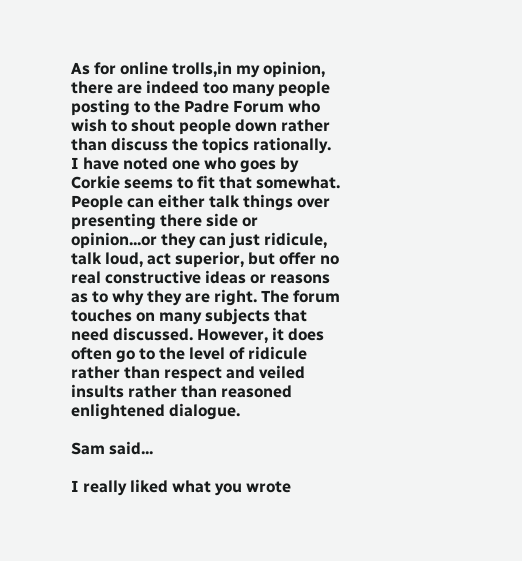As for online trolls,in my opinion, there are indeed too many people posting to the Padre Forum who wish to shout people down rather than discuss the topics rationally. I have noted one who goes by Corkie seems to fit that somewhat. People can either talk things over presenting there side or opinion...or they can just ridicule, talk loud, act superior, but offer no real constructive ideas or reasons as to why they are right. The forum touches on many subjects that need discussed. However, it does often go to the level of ridicule rather than respect and veiled insults rather than reasoned enlightened dialogue.

Sam said...

I really liked what you wrote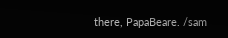there, PapaBeare. /sam